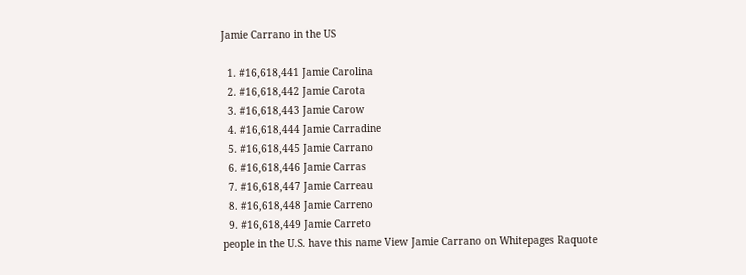Jamie Carrano in the US

  1. #16,618,441 Jamie Carolina
  2. #16,618,442 Jamie Carota
  3. #16,618,443 Jamie Carow
  4. #16,618,444 Jamie Carradine
  5. #16,618,445 Jamie Carrano
  6. #16,618,446 Jamie Carras
  7. #16,618,447 Jamie Carreau
  8. #16,618,448 Jamie Carreno
  9. #16,618,449 Jamie Carreto
people in the U.S. have this name View Jamie Carrano on Whitepages Raquote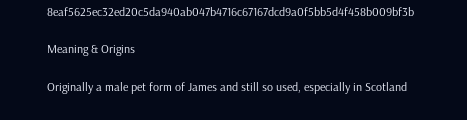8eaf5625ec32ed20c5da940ab047b4716c67167dcd9a0f5bb5d4f458b009bf3b

Meaning & Origins

Originally a male pet form of James and still so used, especially in Scotland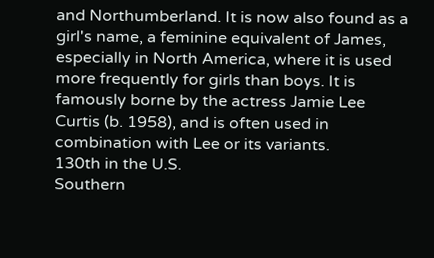and Northumberland. It is now also found as a girl's name, a feminine equivalent of James, especially in North America, where it is used more frequently for girls than boys. It is famously borne by the actress Jamie Lee Curtis (b. 1958), and is often used in combination with Lee or its variants.
130th in the U.S.
Southern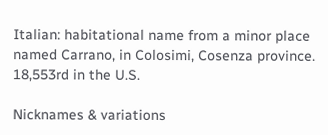Italian: habitational name from a minor place named Carrano, in Colosimi, Cosenza province.
18,553rd in the U.S.

Nicknames & variations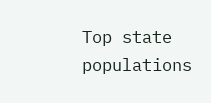Top state populations